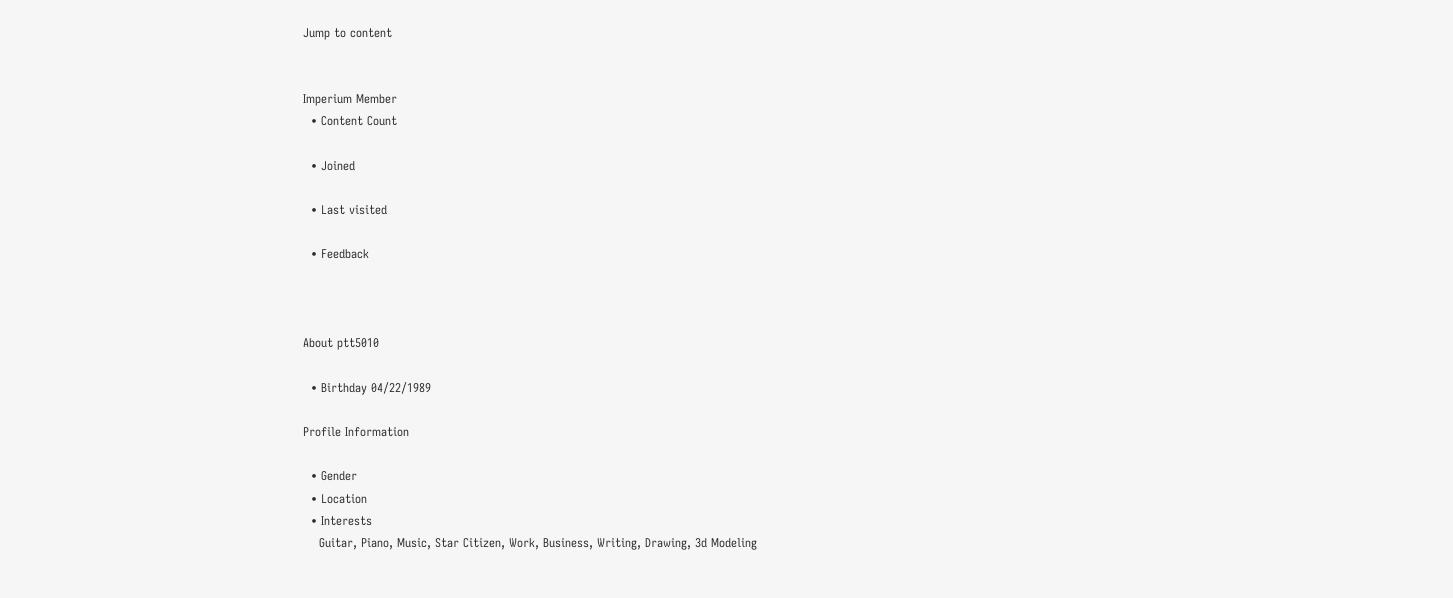Jump to content


Imperium Member
  • Content Count

  • Joined

  • Last visited

  • Feedback



About ptt5010

  • Birthday 04/22/1989

Profile Information

  • Gender
  • Location
  • Interests
    Guitar, Piano, Music, Star Citizen, Work, Business, Writing, Drawing, 3d Modeling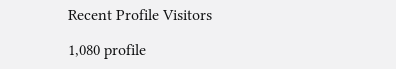Recent Profile Visitors

1,080 profile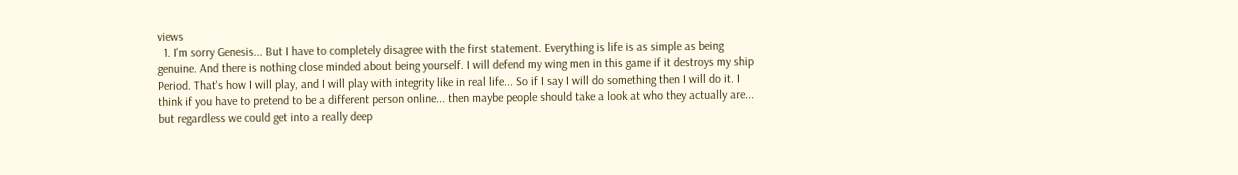views
  1. I'm sorry Genesis... But I have to completely disagree with the first statement. Everything is life is as simple as being genuine. And there is nothing close minded about being yourself. I will defend my wing men in this game if it destroys my ship Period. That's how I will play, and I will play with integrity like in real life... So if I say I will do something then I will do it. I think if you have to pretend to be a different person online... then maybe people should take a look at who they actually are... but regardless we could get into a really deep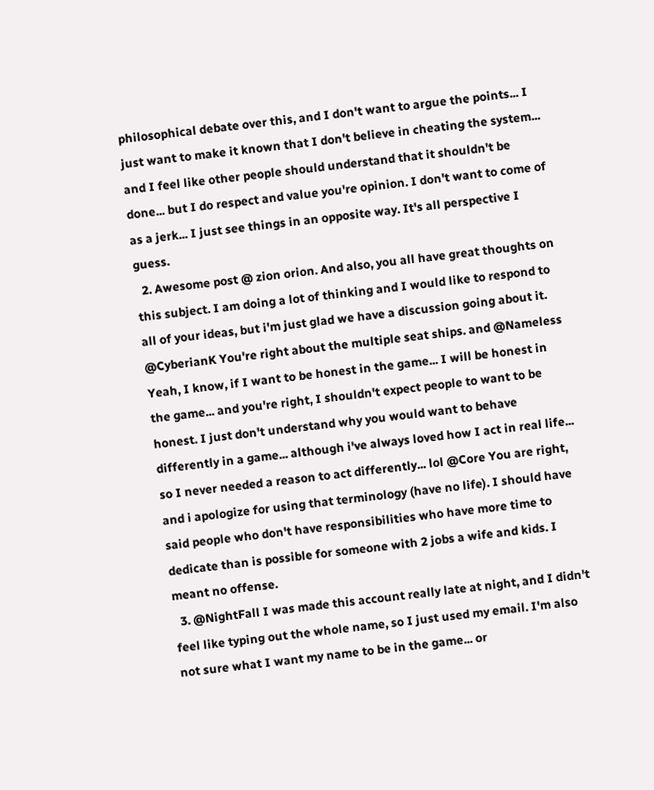philosophical debate over this, and I don't want to argue the points... I just want to make it known that I don't believe in cheating the system... and I feel like other people should understand that it shouldn't be done... but I do respect and value you're opinion. I don't want to come of as a jerk... I just see things in an opposite way. It's all perspective I guess.
  2. Awesome post @ zion orion. And also, you all have great thoughts on this subject. I am doing a lot of thinking and I would like to respond to all of your ideas, but i'm just glad we have a discussion going about it. @CyberianK You're right about the multiple seat ships. and @Nameless Yeah, I know, if I want to be honest in the game... I will be honest in the game... and you're right, I shouldn't expect people to want to be honest. I just don't understand why you would want to behave differently in a game... although i've always loved how I act in real life... so I never needed a reason to act differently... lol @Core You are right, and i apologize for using that terminology (have no life). I should have said people who don't have responsibilities who have more time to dedicate than is possible for someone with 2 jobs a wife and kids. I meant no offense.
  3. @NightFall I was made this account really late at night, and I didn't feel like typing out the whole name, so I just used my email. I'm also not sure what I want my name to be in the game... or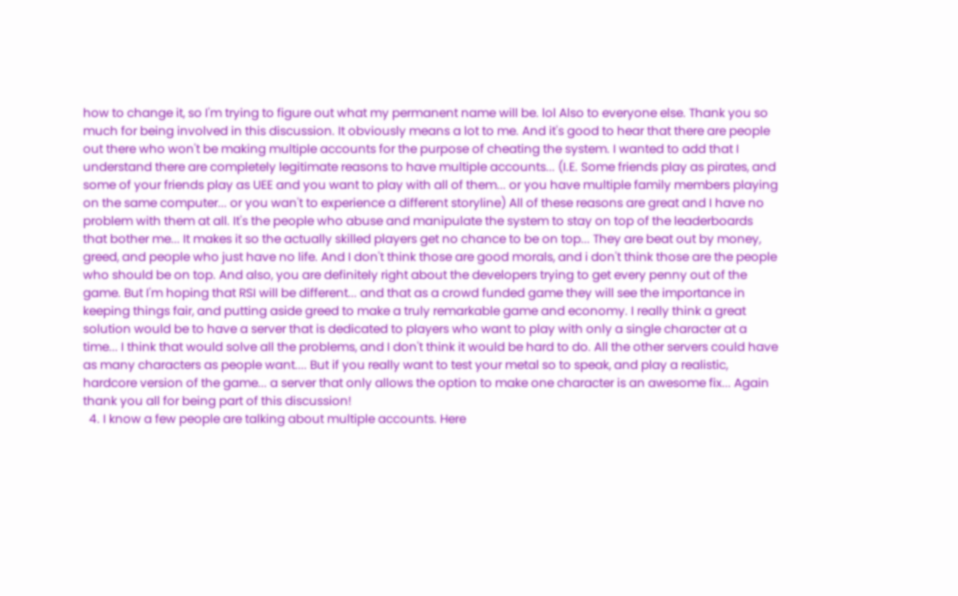how to change it, so I'm trying to figure out what my permanent name will be. lol Also to everyone else. Thank you so much for being involved in this discussion. It obviously means a lot to me. And it's good to hear that there are people out there who won't be making multiple accounts for the purpose of cheating the system. I wanted to add that I understand there are completely legitimate reasons to have multiple accounts... (I.E. Some friends play as pirates, and some of your friends play as UEE and you want to play with all of them... or you have multiple family members playing on the same computer... or you wan't to experience a different storyline) All of these reasons are great and I have no problem with them at all. It's the people who abuse and manipulate the system to stay on top of the leaderboards that bother me... It makes it so the actually skilled players get no chance to be on top... They are beat out by money, greed, and people who just have no life. And I don't think those are good morals, and i don't think those are the people who should be on top. And also, you are definitely right about the developers trying to get every penny out of the game. But I'm hoping that RSI will be different... and that as a crowd funded game they will see the importance in keeping things fair, and putting aside greed to make a truly remarkable game and economy. I really think a great solution would be to have a server that is dedicated to players who want to play with only a single character at a time... I think that would solve all the problems, and I don't think it would be hard to do. All the other servers could have as many characters as people want.... But if you really want to test your metal so to speak, and play a realistic, hardcore version of the game... a server that only allows the option to make one character is an awesome fix... Again thank you all for being part of this discussion!
  4. I know a few people are talking about multiple accounts. Here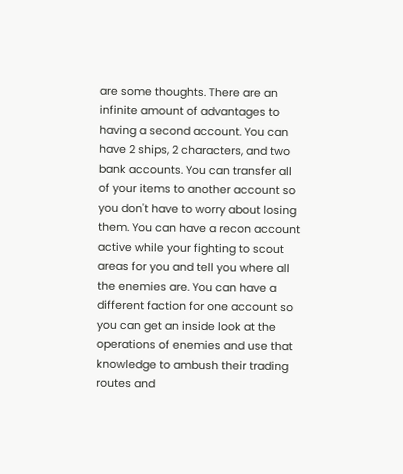are some thoughts. There are an infinite amount of advantages to having a second account. You can have 2 ships, 2 characters, and two bank accounts. You can transfer all of your items to another account so you don't have to worry about losing them. You can have a recon account active while your fighting to scout areas for you and tell you where all the enemies are. You can have a different faction for one account so you can get an inside look at the operations of enemies and use that knowledge to ambush their trading routes and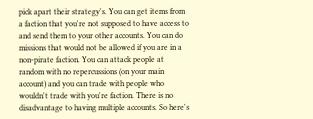pick apart their strategy's. You can get items from a faction that you're not supposed to have access to and send them to your other accounts. You can do missions that would not be allowed if you are in a non-pirate faction. You can attack people at random with no repercussions (on your main account) and you can trade with people who wouldn't trade with you're faction. There is no disadvantage to having multiple accounts. So here's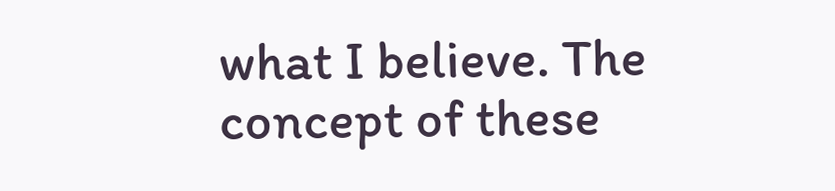what I believe. The concept of these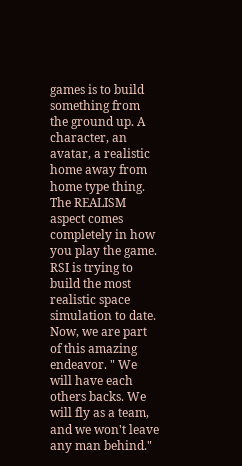games is to build something from the ground up. A character, an avatar, a realistic home away from home type thing. The REALISM aspect comes completely in how you play the game. RSI is trying to build the most realistic space simulation to date. Now, we are part of this amazing endeavor. " We will have each others backs. We will fly as a team, and we won't leave any man behind."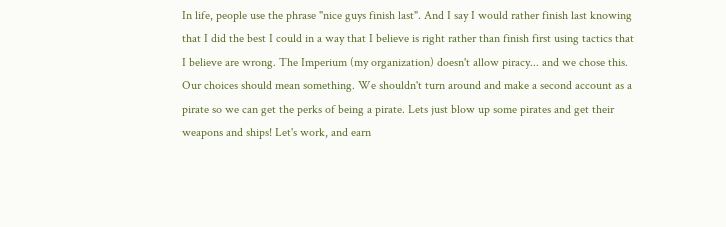In life, people use the phrase "nice guys finish last". And I say I would rather finish last knowing that I did the best I could in a way that I believe is right rather than finish first using tactics that I believe are wrong. The Imperium (my organization) doesn't allow piracy... and we chose this. Our choices should mean something. We shouldn't turn around and make a second account as a pirate so we can get the perks of being a pirate. Lets just blow up some pirates and get their weapons and ships! Let's work, and earn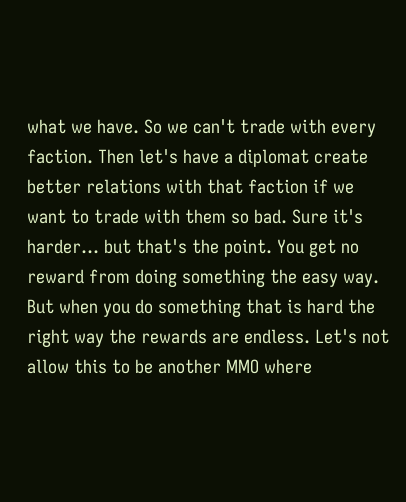what we have. So we can't trade with every faction. Then let's have a diplomat create better relations with that faction if we want to trade with them so bad. Sure it's harder... but that's the point. You get no reward from doing something the easy way. But when you do something that is hard the right way the rewards are endless. Let's not allow this to be another MMO where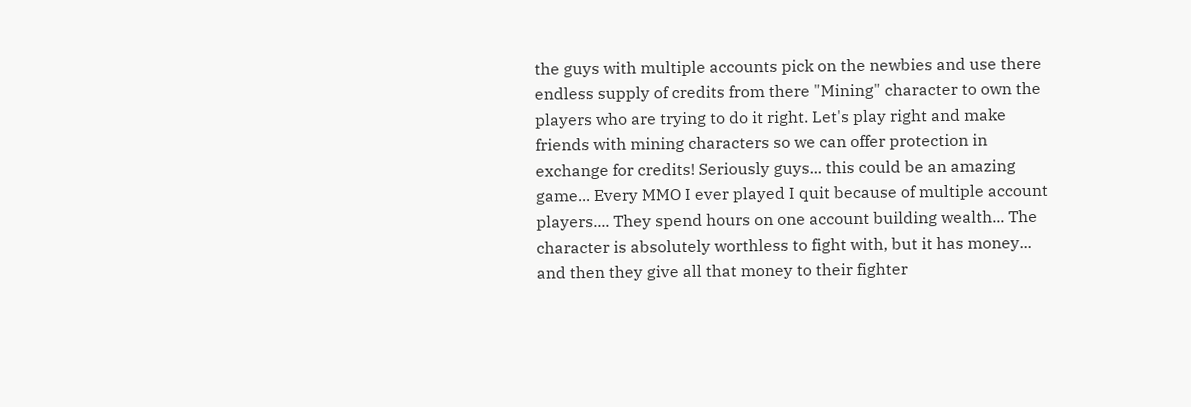the guys with multiple accounts pick on the newbies and use there endless supply of credits from there "Mining" character to own the players who are trying to do it right. Let's play right and make friends with mining characters so we can offer protection in exchange for credits! Seriously guys... this could be an amazing game... Every MMO I ever played I quit because of multiple account players.... They spend hours on one account building wealth... The character is absolutely worthless to fight with, but it has money... and then they give all that money to their fighter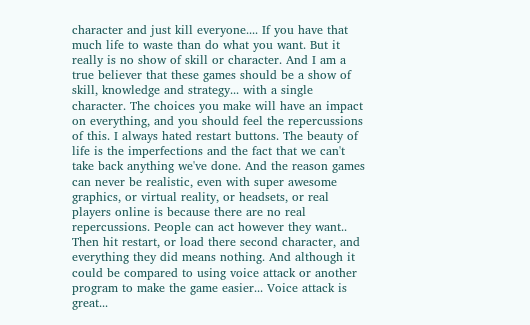character and just kill everyone.... If you have that much life to waste than do what you want. But it really is no show of skill or character. And I am a true believer that these games should be a show of skill, knowledge and strategy... with a single character. The choices you make will have an impact on everything, and you should feel the repercussions of this. I always hated restart buttons. The beauty of life is the imperfections and the fact that we can't take back anything we've done. And the reason games can never be realistic, even with super awesome graphics, or virtual reality, or headsets, or real players online is because there are no real repercussions. People can act however they want.. Then hit restart, or load there second character, and everything they did means nothing. And although it could be compared to using voice attack or another program to make the game easier... Voice attack is great...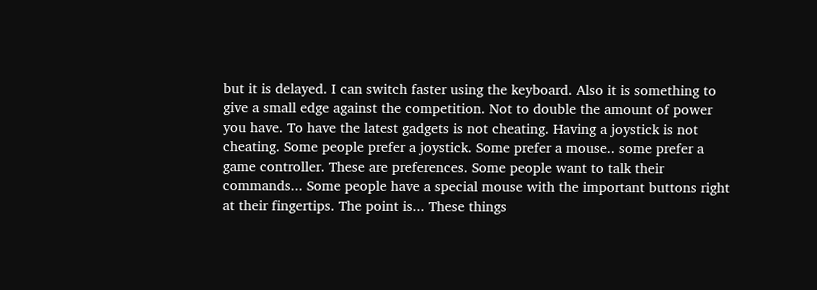but it is delayed. I can switch faster using the keyboard. Also it is something to give a small edge against the competition. Not to double the amount of power you have. To have the latest gadgets is not cheating. Having a joystick is not cheating. Some people prefer a joystick. Some prefer a mouse.. some prefer a game controller. These are preferences. Some people want to talk their commands... Some people have a special mouse with the important buttons right at their fingertips. The point is... These things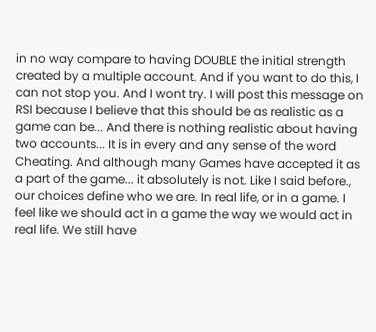in no way compare to having DOUBLE the initial strength created by a multiple account. And if you want to do this, I can not stop you. And I wont try. I will post this message on RSI because I believe that this should be as realistic as a game can be... And there is nothing realistic about having two accounts... It is in every and any sense of the word Cheating. And although many Games have accepted it as a part of the game... it absolutely is not. Like I said before., our choices define who we are. In real life, or in a game. I feel like we should act in a game the way we would act in real life. We still have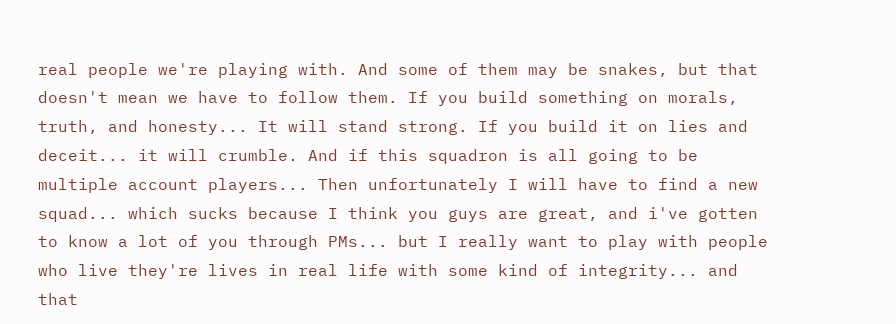real people we're playing with. And some of them may be snakes, but that doesn't mean we have to follow them. If you build something on morals, truth, and honesty... It will stand strong. If you build it on lies and deceit... it will crumble. And if this squadron is all going to be multiple account players... Then unfortunately I will have to find a new squad... which sucks because I think you guys are great, and i've gotten to know a lot of you through PMs... but I really want to play with people who live they're lives in real life with some kind of integrity... and that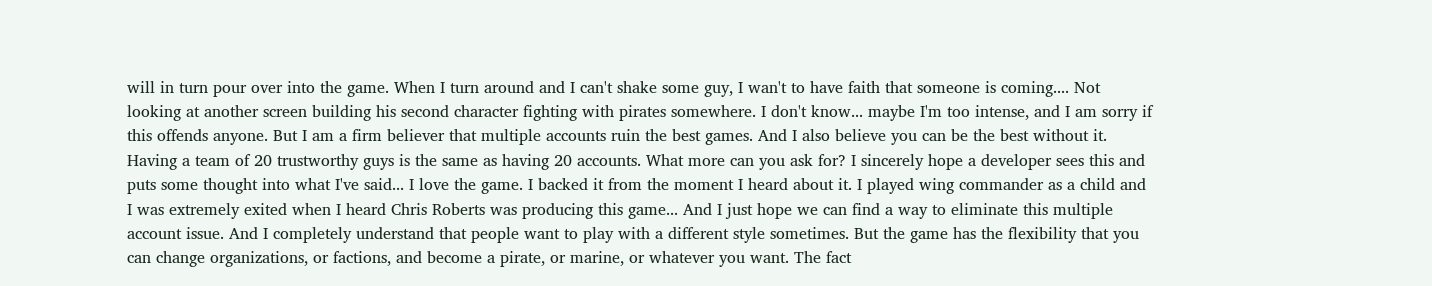will in turn pour over into the game. When I turn around and I can't shake some guy, I wan't to have faith that someone is coming.... Not looking at another screen building his second character fighting with pirates somewhere. I don't know... maybe I'm too intense, and I am sorry if this offends anyone. But I am a firm believer that multiple accounts ruin the best games. And I also believe you can be the best without it. Having a team of 20 trustworthy guys is the same as having 20 accounts. What more can you ask for? I sincerely hope a developer sees this and puts some thought into what I've said... I love the game. I backed it from the moment I heard about it. I played wing commander as a child and I was extremely exited when I heard Chris Roberts was producing this game... And I just hope we can find a way to eliminate this multiple account issue. And I completely understand that people want to play with a different style sometimes. But the game has the flexibility that you can change organizations, or factions, and become a pirate, or marine, or whatever you want. The fact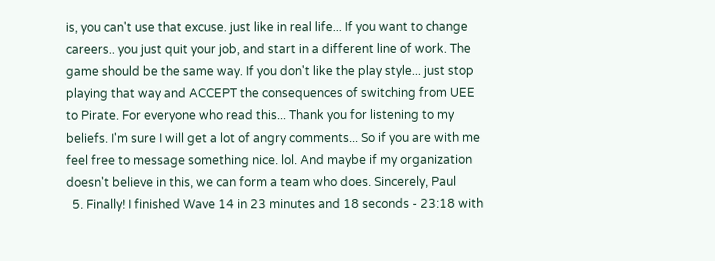is, you can't use that excuse. just like in real life... If you want to change careers.. you just quit your job, and start in a different line of work. The game should be the same way. If you don't like the play style... just stop playing that way and ACCEPT the consequences of switching from UEE to Pirate. For everyone who read this... Thank you for listening to my beliefs. I'm sure I will get a lot of angry comments... So if you are with me feel free to message something nice. lol. And maybe if my organization doesn't believe in this, we can form a team who does. Sincerely, Paul
  5. Finally! I finished Wave 14 in 23 minutes and 18 seconds - 23:18 with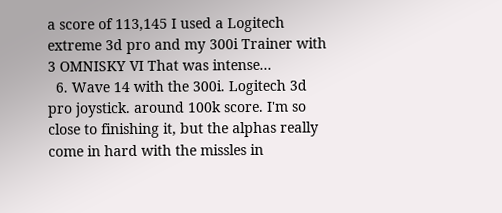a score of 113,145 I used a Logitech extreme 3d pro and my 300i Trainer with 3 OMNISKY VI That was intense...
  6. Wave 14 with the 300i. Logitech 3d pro joystick. around 100k score. I'm so close to finishing it, but the alphas really come in hard with the missles in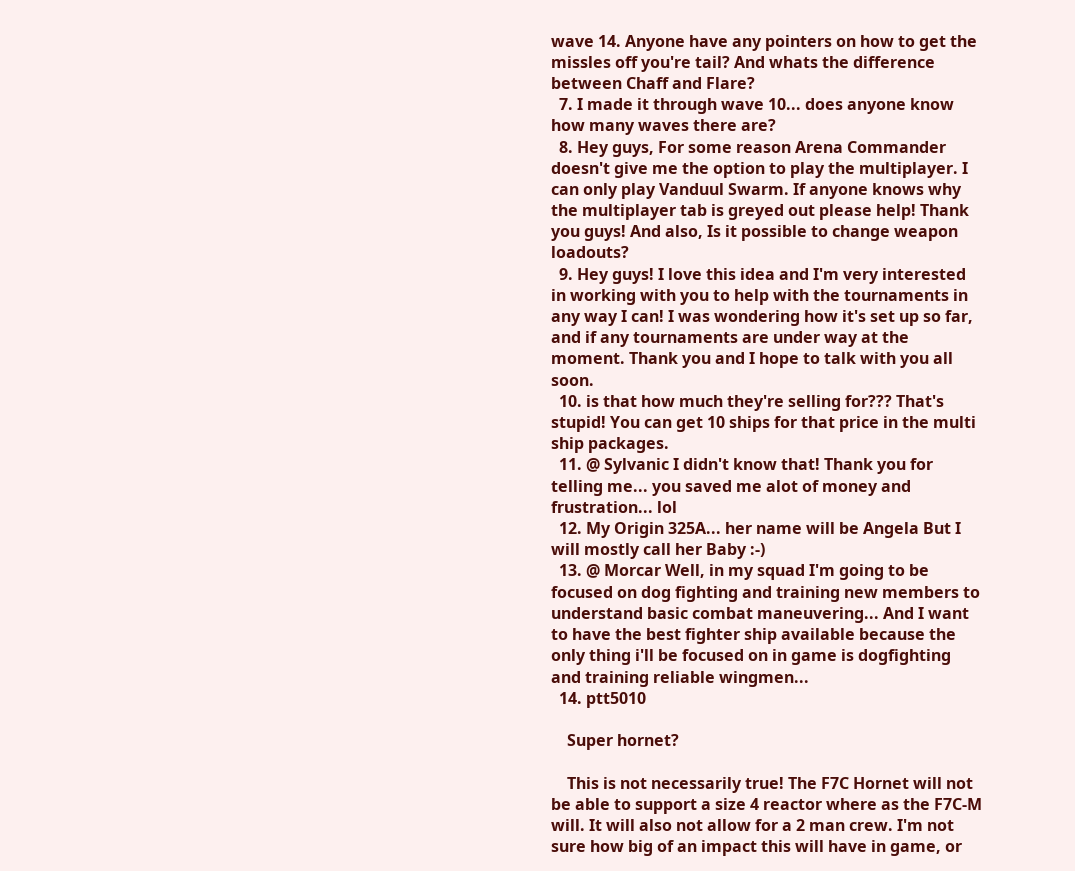wave 14. Anyone have any pointers on how to get the missles off you're tail? And whats the difference between Chaff and Flare?
  7. I made it through wave 10... does anyone know how many waves there are?
  8. Hey guys, For some reason Arena Commander doesn't give me the option to play the multiplayer. I can only play Vanduul Swarm. If anyone knows why the multiplayer tab is greyed out please help! Thank you guys! And also, Is it possible to change weapon loadouts?
  9. Hey guys! I love this idea and I'm very interested in working with you to help with the tournaments in any way I can! I was wondering how it's set up so far, and if any tournaments are under way at the moment. Thank you and I hope to talk with you all soon.
  10. is that how much they're selling for??? That's stupid! You can get 10 ships for that price in the multi ship packages.
  11. @ Sylvanic I didn't know that! Thank you for telling me... you saved me alot of money and frustration... lol
  12. My Origin 325A... her name will be Angela But I will mostly call her Baby :-)
  13. @ Morcar Well, in my squad I'm going to be focused on dog fighting and training new members to understand basic combat maneuvering... And I want to have the best fighter ship available because the only thing i'll be focused on in game is dogfighting and training reliable wingmen...
  14. ptt5010

    Super hornet?

    This is not necessarily true! The F7C Hornet will not be able to support a size 4 reactor where as the F7C-M will. It will also not allow for a 2 man crew. I'm not sure how big of an impact this will have in game, or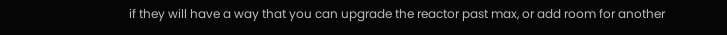if they will have a way that you can upgrade the reactor past max, or add room for another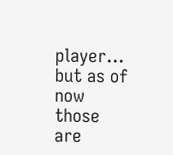player... but as of now those are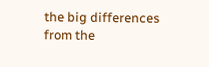the big differences from the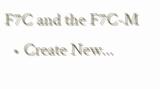F7C and the F7C-M
  • Create New...